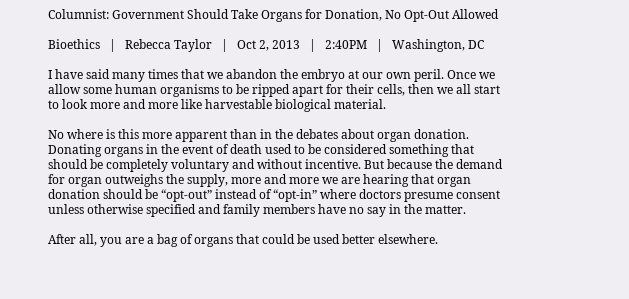Columnist: Government Should Take Organs for Donation, No Opt-Out Allowed

Bioethics   |   Rebecca Taylor   |   Oct 2, 2013   |   2:40PM   |   Washington, DC

I have said many times that we abandon the embryo at our own peril. Once we allow some human organisms to be ripped apart for their cells, then we all start to look more and more like harvestable biological material.

No where is this more apparent than in the debates about organ donation. Donating organs in the event of death used to be considered something that should be completely voluntary and without incentive. But because the demand for organ outweighs the supply, more and more we are hearing that organ donation should be “opt-out” instead of “opt-in” where doctors presume consent unless otherwise specified and family members have no say in the matter.

After all, you are a bag of organs that could be used better elsewhere.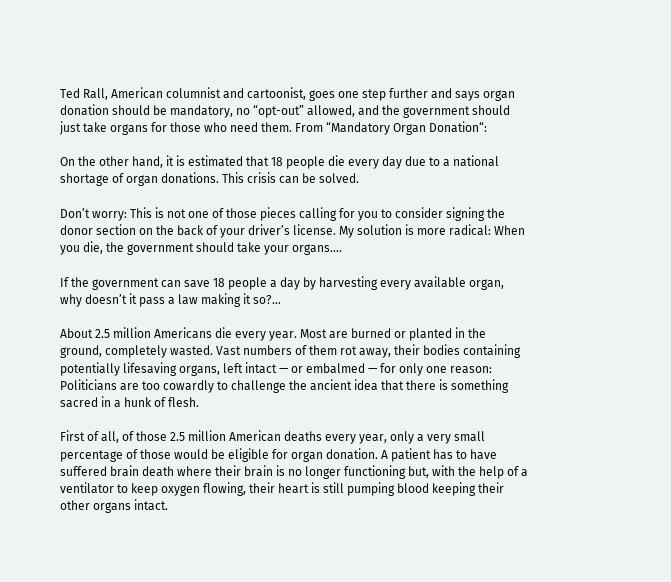Ted Rall, American columnist and cartoonist, goes one step further and says organ donation should be mandatory, no “opt-out” allowed, and the government should just take organs for those who need them. From “Mandatory Organ Donation“:

On the other hand, it is estimated that 18 people die every day due to a national shortage of organ donations. This crisis can be solved.

Don’t worry: This is not one of those pieces calling for you to consider signing the donor section on the back of your driver’s license. My solution is more radical: When you die, the government should take your organs….

If the government can save 18 people a day by harvesting every available organ, why doesn’t it pass a law making it so?…

About 2.5 million Americans die every year. Most are burned or planted in the ground, completely wasted. Vast numbers of them rot away, their bodies containing potentially lifesaving organs, left intact — or embalmed — for only one reason: Politicians are too cowardly to challenge the ancient idea that there is something sacred in a hunk of flesh.

First of all, of those 2.5 million American deaths every year, only a very small percentage of those would be eligible for organ donation. A patient has to have suffered brain death where their brain is no longer functioning but, with the help of a ventilator to keep oxygen flowing, their heart is still pumping blood keeping their other organs intact.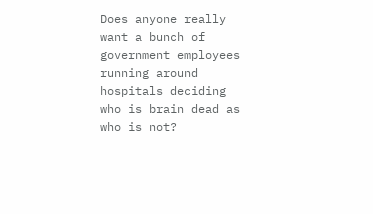Does anyone really want a bunch of government employees running around hospitals deciding who is brain dead as who is not?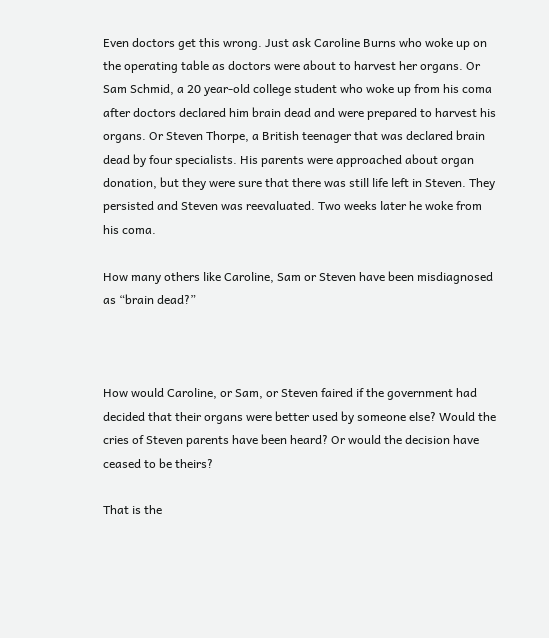Even doctors get this wrong. Just ask Caroline Burns who woke up on the operating table as doctors were about to harvest her organs. Or Sam Schmid, a 20 year-old college student who woke up from his coma after doctors declared him brain dead and were prepared to harvest his organs. Or Steven Thorpe, a British teenager that was declared brain dead by four specialists. His parents were approached about organ donation, but they were sure that there was still life left in Steven. They persisted and Steven was reevaluated. Two weeks later he woke from his coma.

How many others like Caroline, Sam or Steven have been misdiagnosed as “brain dead?”



How would Caroline, or Sam, or Steven faired if the government had decided that their organs were better used by someone else? Would the cries of Steven parents have been heard? Or would the decision have ceased to be theirs?

That is the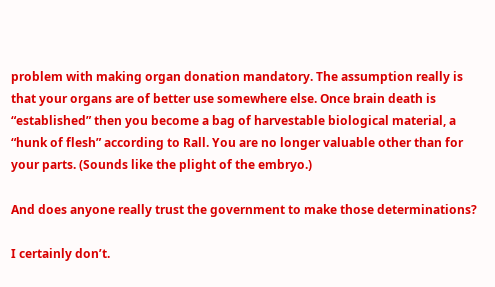problem with making organ donation mandatory. The assumption really is that your organs are of better use somewhere else. Once brain death is “established” then you become a bag of harvestable biological material, a “hunk of flesh” according to Rall. You are no longer valuable other than for your parts. (Sounds like the plight of the embryo.)

And does anyone really trust the government to make those determinations?

I certainly don’t.